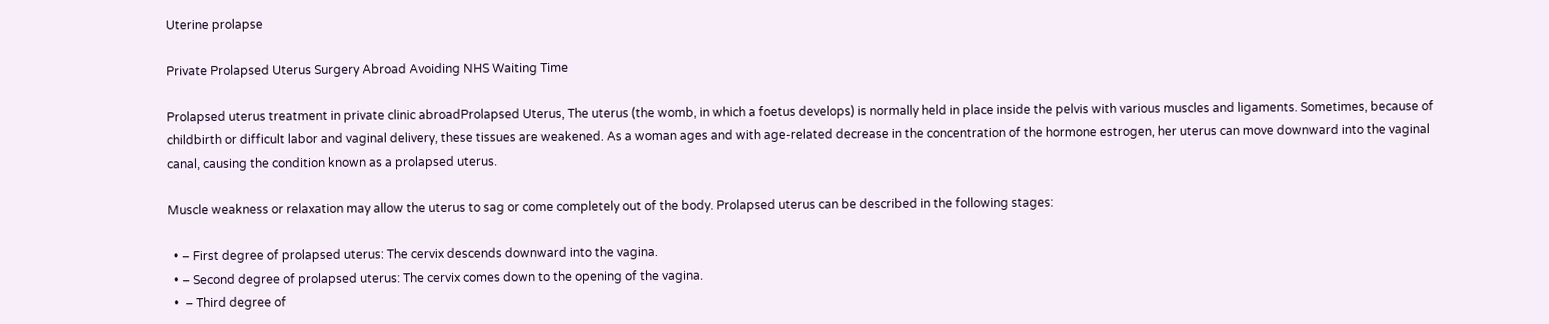Uterine prolapse

Private Prolapsed Uterus Surgery Abroad Avoiding NHS Waiting Time

Prolapsed uterus treatment in private clinic abroadProlapsed Uterus, The uterus (the womb, in which a foetus develops) is normally held in place inside the pelvis with various muscles and ligaments. Sometimes, because of childbirth or difficult labor and vaginal delivery, these tissues are weakened. As a woman ages and with age-related decrease in the concentration of the hormone estrogen, her uterus can move downward into the vaginal canal, causing the condition known as a prolapsed uterus.

Muscle weakness or relaxation may allow the uterus to sag or come completely out of the body. Prolapsed uterus can be described in the following stages:

  • – First degree of prolapsed uterus: The cervix descends downward into the vagina.
  • – Second degree of prolapsed uterus: The cervix comes down to the opening of the vagina.
  •  – Third degree of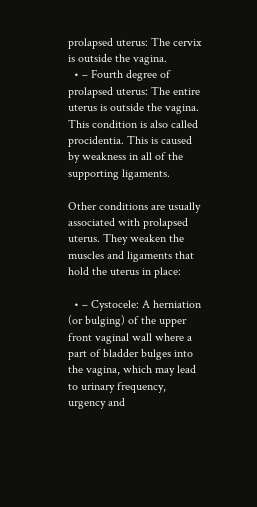prolapsed uterus: The cervix is outside the vagina.
  • – Fourth degree of prolapsed uterus: The entire uterus is outside the vagina. This condition is also called procidentia. This is caused by weakness in all of the supporting ligaments.

Other conditions are usually associated with prolapsed uterus. They weaken the muscles and ligaments that hold the uterus in place:

  • – Cystocele: A herniation (or bulging) of the upper front vaginal wall where a part of bladder bulges into the vagina, which may lead to urinary frequency, urgency and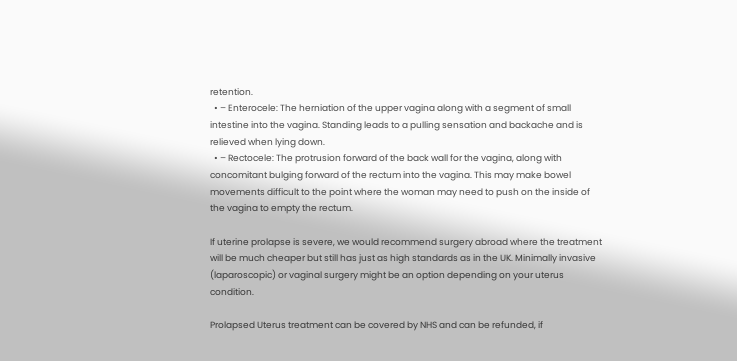retention.
  • – Enterocele: The herniation of the upper vagina along with a segment of small intestine into the vagina. Standing leads to a pulling sensation and backache and is relieved when lying down.
  • – Rectocele: The protrusion forward of the back wall for the vagina, along with concomitant bulging forward of the rectum into the vagina. This may make bowel movements difficult to the point where the woman may need to push on the inside of the vagina to empty the rectum.

If uterine prolapse is severe, we would recommend surgery abroad where the treatment will be much cheaper but still has just as high standards as in the UK. Minimally invasive (laparoscopic) or vaginal surgery might be an option depending on your uterus condition.

Prolapsed Uterus treatment can be covered by NHS and can be refunded, if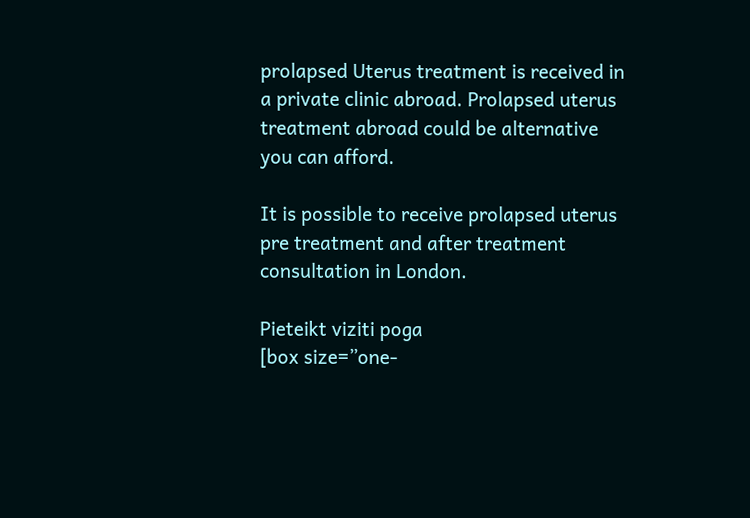prolapsed Uterus treatment is received in a private clinic abroad. Prolapsed uterus treatment abroad could be alternative you can afford.

It is possible to receive prolapsed uterus pre treatment and after treatment consultation in London.

Pieteikt viziti poga
[box size=”one-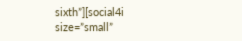sixth”][social4i size=”small”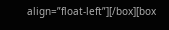align=”float-left”][/box][box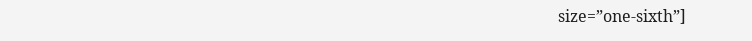size=”one-sixth”]